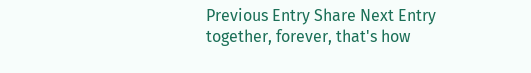Previous Entry Share Next Entry
together, forever, that's how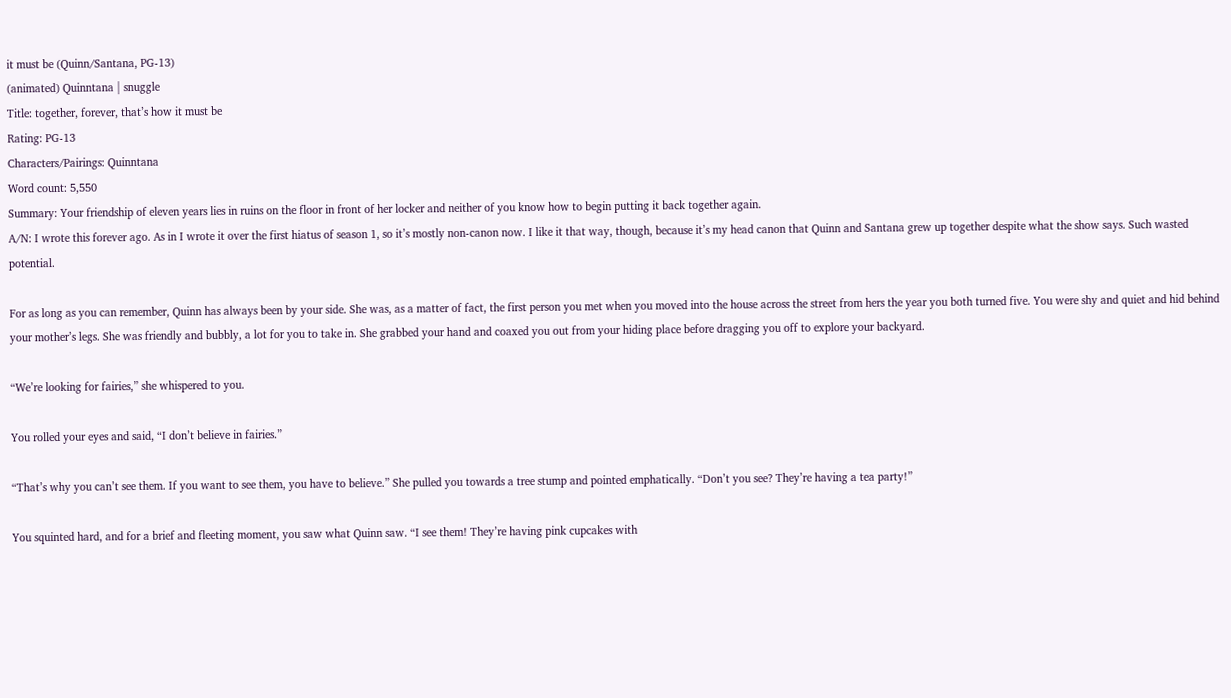it must be (Quinn/Santana, PG-13)
(animated) Quinntana | snuggle
Title: together, forever, that’s how it must be
Rating: PG-13
Characters/Pairings: Quinntana
Word count: 5,550
Summary: Your friendship of eleven years lies in ruins on the floor in front of her locker and neither of you know how to begin putting it back together again.
A/N: I wrote this forever ago. As in I wrote it over the first hiatus of season 1, so it’s mostly non-canon now. I like it that way, though, because it’s my head canon that Quinn and Santana grew up together despite what the show says. Such wasted potential.

For as long as you can remember, Quinn has always been by your side. She was, as a matter of fact, the first person you met when you moved into the house across the street from hers the year you both turned five. You were shy and quiet and hid behind your mother’s legs. She was friendly and bubbly, a lot for you to take in. She grabbed your hand and coaxed you out from your hiding place before dragging you off to explore your backyard.

“We’re looking for fairies,” she whispered to you.

You rolled your eyes and said, “I don’t believe in fairies.”

“That’s why you can’t see them. If you want to see them, you have to believe.” She pulled you towards a tree stump and pointed emphatically. “Don’t you see? They’re having a tea party!”

You squinted hard, and for a brief and fleeting moment, you saw what Quinn saw. “I see them! They’re having pink cupcakes with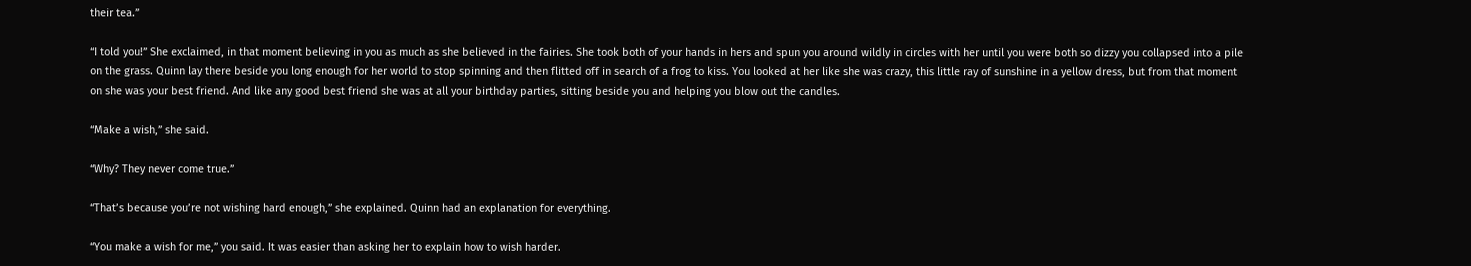their tea.”

“I told you!” She exclaimed, in that moment believing in you as much as she believed in the fairies. She took both of your hands in hers and spun you around wildly in circles with her until you were both so dizzy you collapsed into a pile on the grass. Quinn lay there beside you long enough for her world to stop spinning and then flitted off in search of a frog to kiss. You looked at her like she was crazy, this little ray of sunshine in a yellow dress, but from that moment on she was your best friend. And like any good best friend she was at all your birthday parties, sitting beside you and helping you blow out the candles.

“Make a wish,” she said.

“Why? They never come true.”

“That’s because you’re not wishing hard enough,” she explained. Quinn had an explanation for everything.

“You make a wish for me,” you said. It was easier than asking her to explain how to wish harder.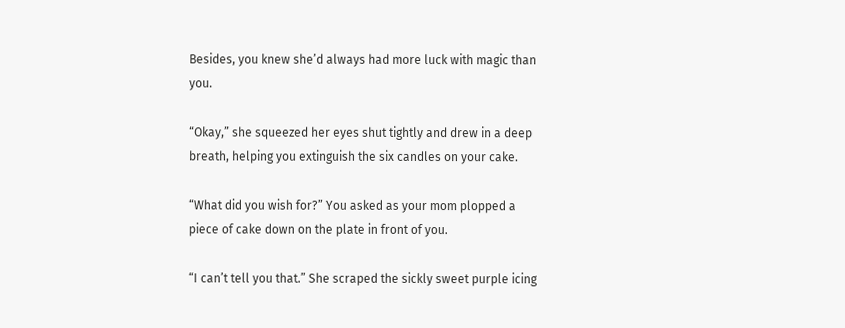Besides, you knew she’d always had more luck with magic than you.

“Okay,” she squeezed her eyes shut tightly and drew in a deep breath, helping you extinguish the six candles on your cake.

“What did you wish for?” You asked as your mom plopped a piece of cake down on the plate in front of you.

“I can’t tell you that.” She scraped the sickly sweet purple icing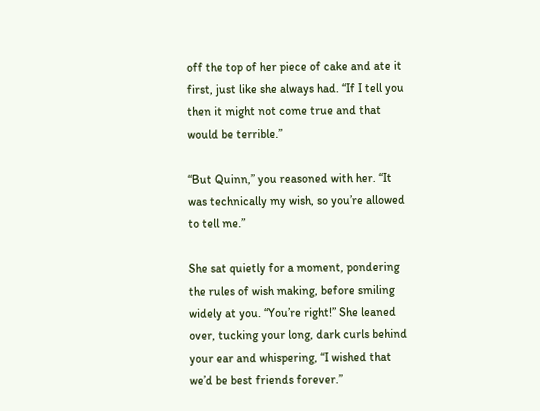off the top of her piece of cake and ate it first, just like she always had. “If I tell you then it might not come true and that would be terrible.”

“But Quinn,” you reasoned with her. “It was technically my wish, so you’re allowed to tell me.”

She sat quietly for a moment, pondering the rules of wish making, before smiling widely at you. “You’re right!” She leaned over, tucking your long, dark curls behind your ear and whispering, “I wished that we’d be best friends forever.”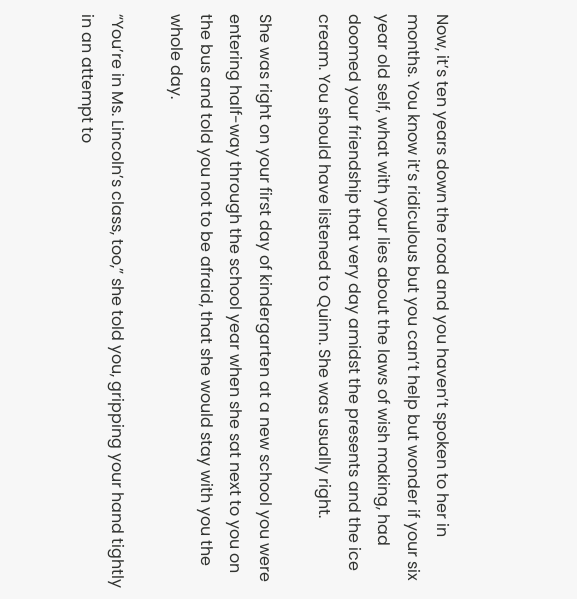Now, it’s ten years down the road and you haven’t spoken to her in months. You know it’s ridiculous but you can’t help but wonder if your six year old self, what with your lies about the laws of wish making, had doomed your friendship that very day amidst the presents and the ice cream. You should have listened to Quinn. She was usually right.

She was right on your first day of kindergarten at a new school you were entering half-way through the school year when she sat next to you on the bus and told you not to be afraid, that she would stay with you the whole day.

“You’re in Ms. Lincoln’s class, too,” she told you, gripping your hand tightly in an attempt to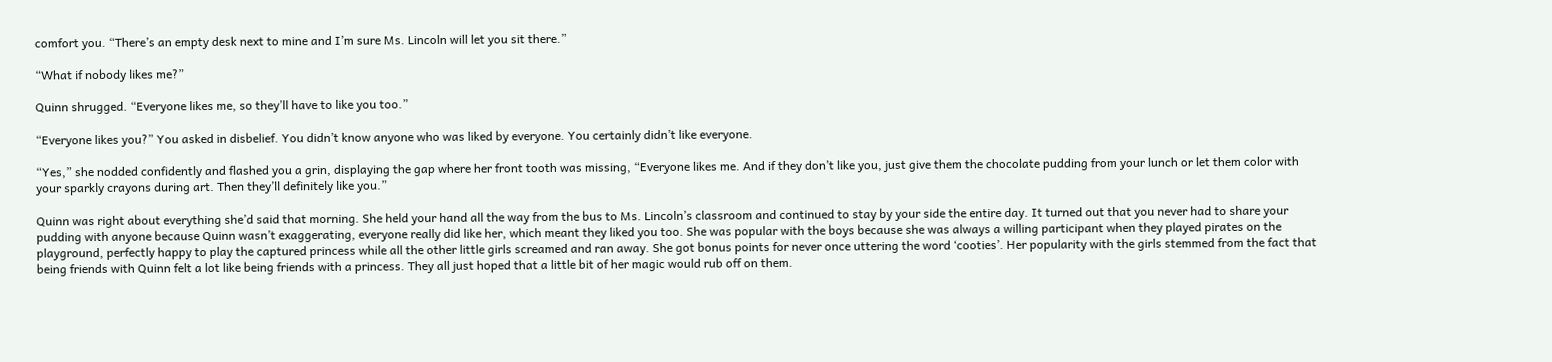comfort you. “There’s an empty desk next to mine and I’m sure Ms. Lincoln will let you sit there.”

“What if nobody likes me?”

Quinn shrugged. “Everyone likes me, so they’ll have to like you too.”

“Everyone likes you?” You asked in disbelief. You didn’t know anyone who was liked by everyone. You certainly didn’t like everyone.

“Yes,” she nodded confidently and flashed you a grin, displaying the gap where her front tooth was missing, “Everyone likes me. And if they don’t like you, just give them the chocolate pudding from your lunch or let them color with your sparkly crayons during art. Then they’ll definitely like you.”

Quinn was right about everything she’d said that morning. She held your hand all the way from the bus to Ms. Lincoln’s classroom and continued to stay by your side the entire day. It turned out that you never had to share your pudding with anyone because Quinn wasn’t exaggerating, everyone really did like her, which meant they liked you too. She was popular with the boys because she was always a willing participant when they played pirates on the playground, perfectly happy to play the captured princess while all the other little girls screamed and ran away. She got bonus points for never once uttering the word ‘cooties’. Her popularity with the girls stemmed from the fact that being friends with Quinn felt a lot like being friends with a princess. They all just hoped that a little bit of her magic would rub off on them.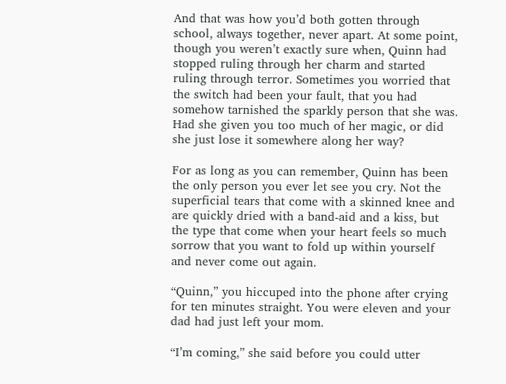And that was how you’d both gotten through school, always together, never apart. At some point, though you weren’t exactly sure when, Quinn had stopped ruling through her charm and started ruling through terror. Sometimes you worried that the switch had been your fault, that you had somehow tarnished the sparkly person that she was. Had she given you too much of her magic, or did she just lose it somewhere along her way?

For as long as you can remember, Quinn has been the only person you ever let see you cry. Not the superficial tears that come with a skinned knee and are quickly dried with a band-aid and a kiss, but the type that come when your heart feels so much sorrow that you want to fold up within yourself and never come out again.

“Quinn,” you hiccuped into the phone after crying for ten minutes straight. You were eleven and your dad had just left your mom.

“I’m coming,” she said before you could utter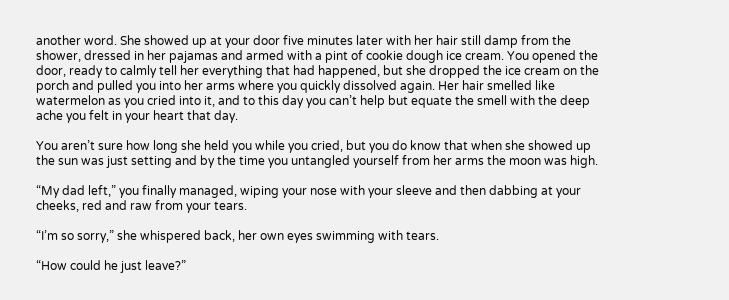another word. She showed up at your door five minutes later with her hair still damp from the shower, dressed in her pajamas and armed with a pint of cookie dough ice cream. You opened the door, ready to calmly tell her everything that had happened, but she dropped the ice cream on the porch and pulled you into her arms where you quickly dissolved again. Her hair smelled like watermelon as you cried into it, and to this day you can’t help but equate the smell with the deep ache you felt in your heart that day.

You aren’t sure how long she held you while you cried, but you do know that when she showed up the sun was just setting and by the time you untangled yourself from her arms the moon was high.

“My dad left,” you finally managed, wiping your nose with your sleeve and then dabbing at your cheeks, red and raw from your tears.

“I’m so sorry,” she whispered back, her own eyes swimming with tears.

“How could he just leave?”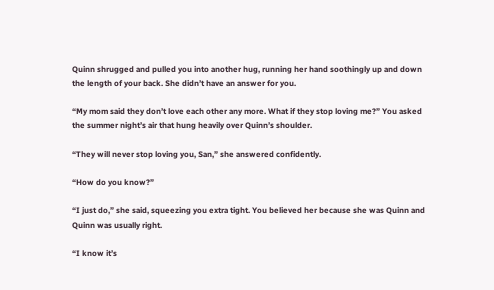Quinn shrugged and pulled you into another hug, running her hand soothingly up and down the length of your back. She didn’t have an answer for you.

“My mom said they don’t love each other any more. What if they stop loving me?” You asked the summer night’s air that hung heavily over Quinn’s shoulder.

“They will never stop loving you, San,” she answered confidently.

“How do you know?”

“I just do,” she said, squeezing you extra tight. You believed her because she was Quinn and Quinn was usually right.

“I know it’s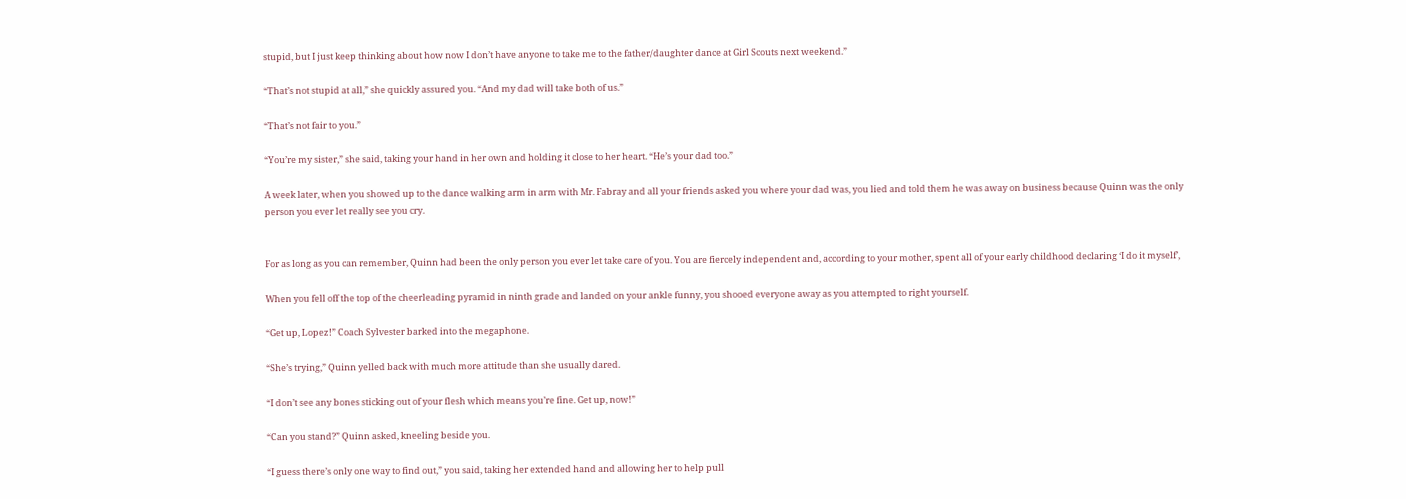stupid, but I just keep thinking about how now I don’t have anyone to take me to the father/daughter dance at Girl Scouts next weekend.”

“That’s not stupid at all,” she quickly assured you. “And my dad will take both of us.”

“That’s not fair to you.”

“You’re my sister,” she said, taking your hand in her own and holding it close to her heart. “He’s your dad too.”

A week later, when you showed up to the dance walking arm in arm with Mr. Fabray and all your friends asked you where your dad was, you lied and told them he was away on business because Quinn was the only person you ever let really see you cry.


For as long as you can remember, Quinn had been the only person you ever let take care of you. You are fiercely independent and, according to your mother, spent all of your early childhood declaring ‘I do it myself’,

When you fell off the top of the cheerleading pyramid in ninth grade and landed on your ankle funny, you shooed everyone away as you attempted to right yourself.

“Get up, Lopez!” Coach Sylvester barked into the megaphone.

“She’s trying,” Quinn yelled back with much more attitude than she usually dared.

“I don’t see any bones sticking out of your flesh which means you’re fine. Get up, now!”

“Can you stand?” Quinn asked, kneeling beside you.

“I guess there’s only one way to find out,” you said, taking her extended hand and allowing her to help pull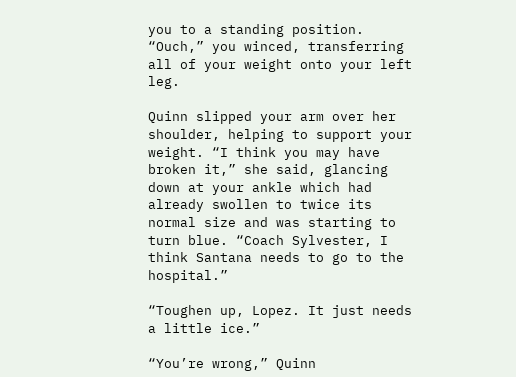you to a standing position. “Ouch,” you winced, transferring all of your weight onto your left leg.

Quinn slipped your arm over her shoulder, helping to support your weight. “I think you may have broken it,” she said, glancing down at your ankle which had already swollen to twice its normal size and was starting to turn blue. “Coach Sylvester, I think Santana needs to go to the hospital.”

“Toughen up, Lopez. It just needs a little ice.”

“You’re wrong,” Quinn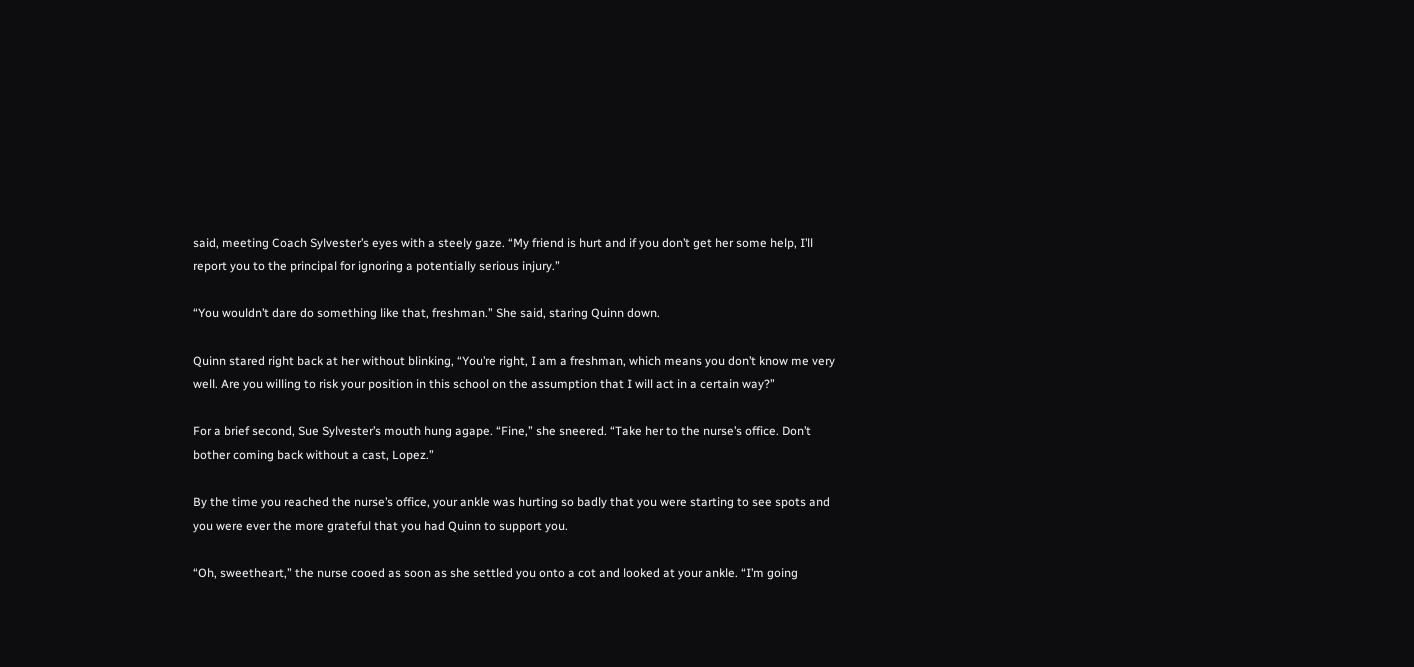said, meeting Coach Sylvester’s eyes with a steely gaze. “My friend is hurt and if you don’t get her some help, I’ll report you to the principal for ignoring a potentially serious injury.”

“You wouldn’t dare do something like that, freshman.” She said, staring Quinn down.

Quinn stared right back at her without blinking, “You’re right, I am a freshman, which means you don’t know me very well. Are you willing to risk your position in this school on the assumption that I will act in a certain way?”

For a brief second, Sue Sylvester’s mouth hung agape. “Fine,” she sneered. “Take her to the nurse’s office. Don’t bother coming back without a cast, Lopez.”

By the time you reached the nurse’s office, your ankle was hurting so badly that you were starting to see spots and you were ever the more grateful that you had Quinn to support you.

“Oh, sweetheart,” the nurse cooed as soon as she settled you onto a cot and looked at your ankle. “I’m going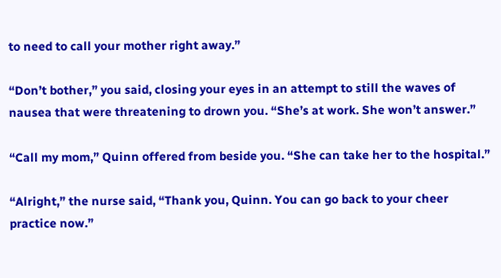to need to call your mother right away.”

“Don’t bother,” you said, closing your eyes in an attempt to still the waves of nausea that were threatening to drown you. “She’s at work. She won’t answer.”

“Call my mom,” Quinn offered from beside you. “She can take her to the hospital.”

“Alright,” the nurse said, “Thank you, Quinn. You can go back to your cheer practice now.”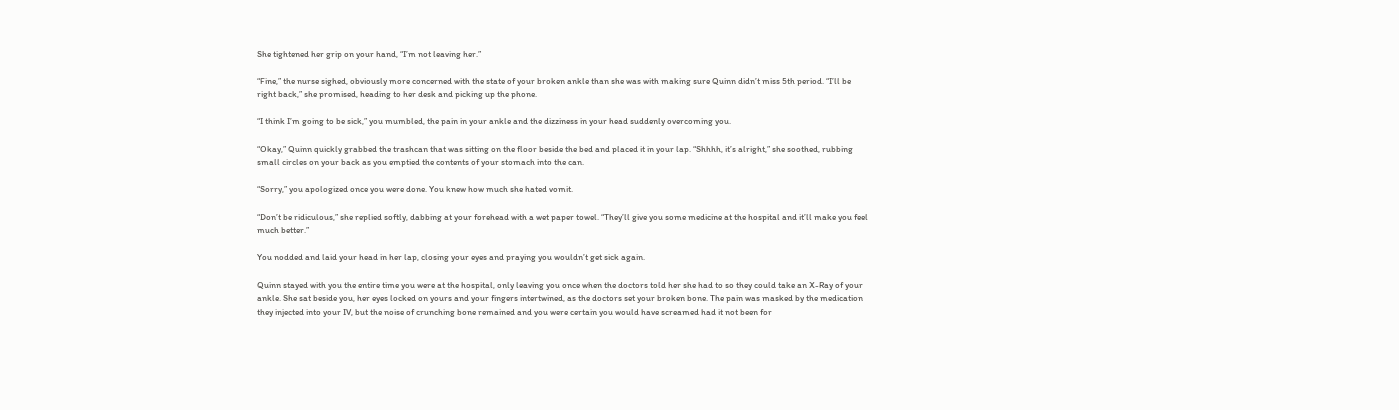She tightened her grip on your hand, “I’m not leaving her.”

“Fine,” the nurse sighed, obviously more concerned with the state of your broken ankle than she was with making sure Quinn didn’t miss 5th period. “I’ll be right back,” she promised, heading to her desk and picking up the phone.

“I think I’m going to be sick,” you mumbled, the pain in your ankle and the dizziness in your head suddenly overcoming you.

“Okay,” Quinn quickly grabbed the trashcan that was sitting on the floor beside the bed and placed it in your lap. “Shhhh, it’s alright,” she soothed, rubbing small circles on your back as you emptied the contents of your stomach into the can.

“Sorry,” you apologized once you were done. You knew how much she hated vomit.

“Don’t be ridiculous,” she replied softly, dabbing at your forehead with a wet paper towel. “They’ll give you some medicine at the hospital and it’ll make you feel much better.”

You nodded and laid your head in her lap, closing your eyes and praying you wouldn’t get sick again.

Quinn stayed with you the entire time you were at the hospital, only leaving you once when the doctors told her she had to so they could take an X-Ray of your ankle. She sat beside you, her eyes locked on yours and your fingers intertwined, as the doctors set your broken bone. The pain was masked by the medication they injected into your IV, but the noise of crunching bone remained and you were certain you would have screamed had it not been for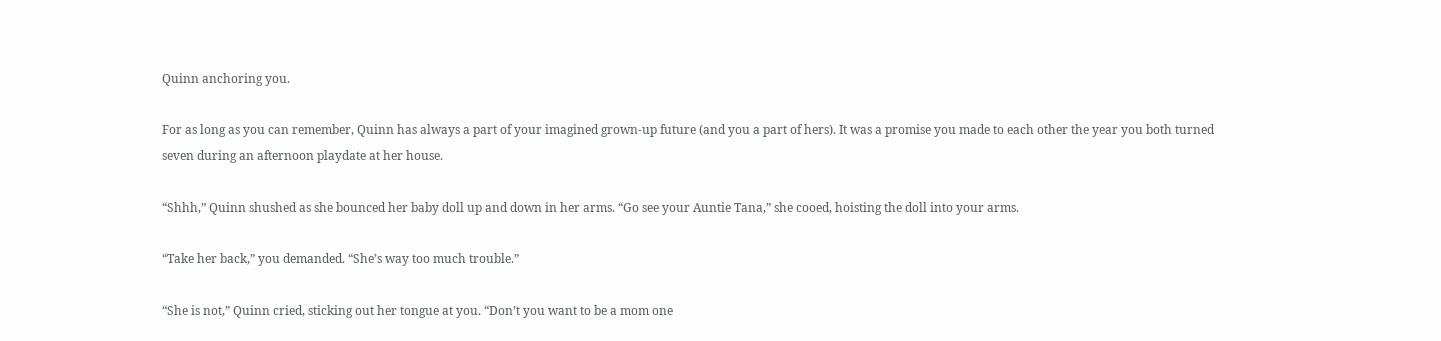Quinn anchoring you.

For as long as you can remember, Quinn has always a part of your imagined grown-up future (and you a part of hers). It was a promise you made to each other the year you both turned seven during an afternoon playdate at her house.

“Shhh,” Quinn shushed as she bounced her baby doll up and down in her arms. “Go see your Auntie Tana,” she cooed, hoisting the doll into your arms.

“Take her back,” you demanded. “She’s way too much trouble.”

“She is not,” Quinn cried, sticking out her tongue at you. “Don’t you want to be a mom one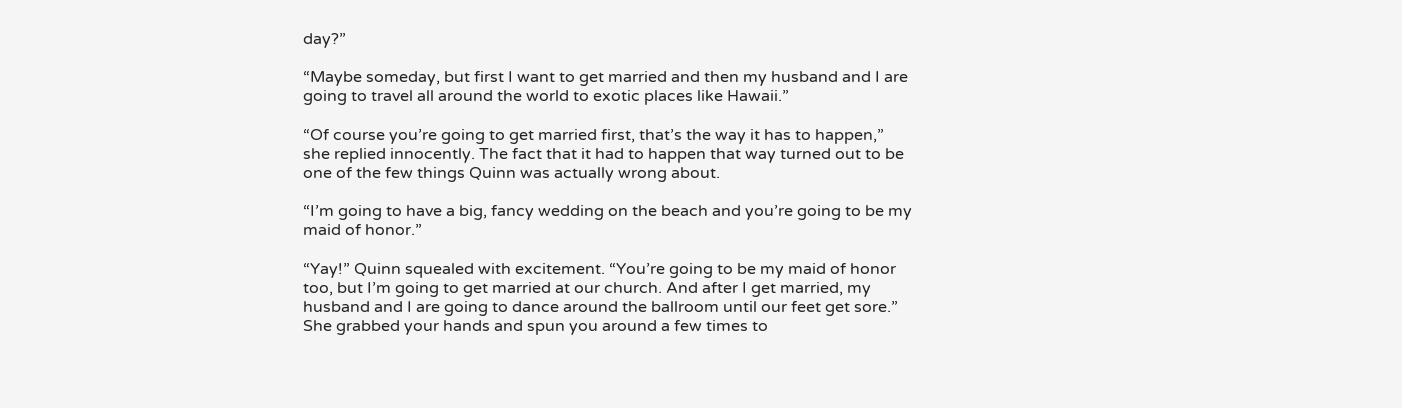day?”

“Maybe someday, but first I want to get married and then my husband and I are going to travel all around the world to exotic places like Hawaii.”

“Of course you’re going to get married first, that’s the way it has to happen,” she replied innocently. The fact that it had to happen that way turned out to be one of the few things Quinn was actually wrong about.

“I’m going to have a big, fancy wedding on the beach and you’re going to be my maid of honor.”

“Yay!” Quinn squealed with excitement. “You’re going to be my maid of honor too, but I’m going to get married at our church. And after I get married, my husband and I are going to dance around the ballroom until our feet get sore.” She grabbed your hands and spun you around a few times to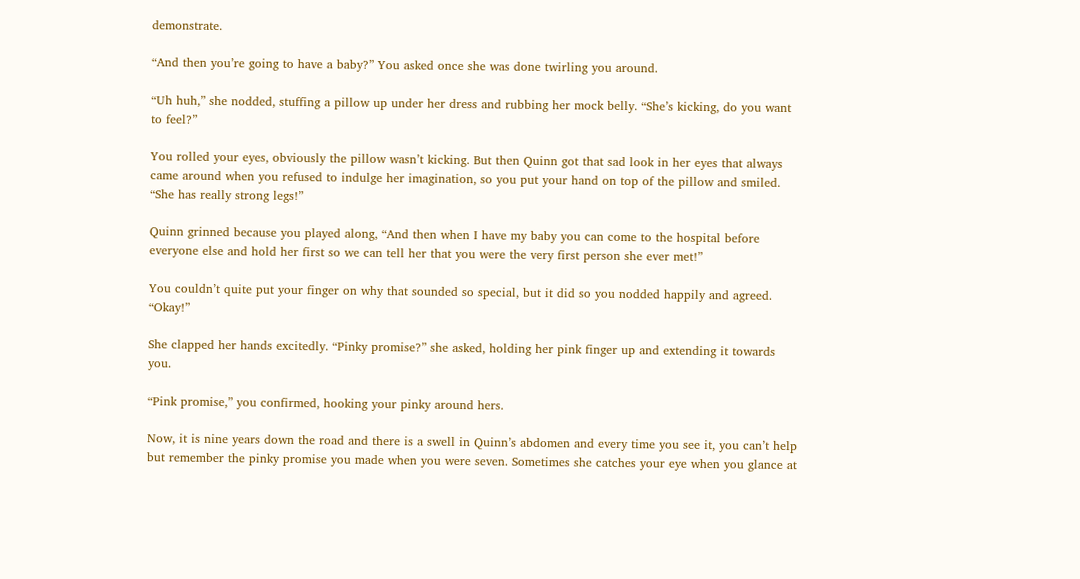demonstrate.

“And then you’re going to have a baby?” You asked once she was done twirling you around.

“Uh huh,” she nodded, stuffing a pillow up under her dress and rubbing her mock belly. “She’s kicking, do you want to feel?”

You rolled your eyes, obviously the pillow wasn’t kicking. But then Quinn got that sad look in her eyes that always came around when you refused to indulge her imagination, so you put your hand on top of the pillow and smiled. “She has really strong legs!”

Quinn grinned because you played along, “And then when I have my baby you can come to the hospital before everyone else and hold her first so we can tell her that you were the very first person she ever met!”

You couldn’t quite put your finger on why that sounded so special, but it did so you nodded happily and agreed. “Okay!”

She clapped her hands excitedly. “Pinky promise?” she asked, holding her pink finger up and extending it towards you.

“Pink promise,” you confirmed, hooking your pinky around hers.

Now, it is nine years down the road and there is a swell in Quinn’s abdomen and every time you see it, you can’t help but remember the pinky promise you made when you were seven. Sometimes she catches your eye when you glance at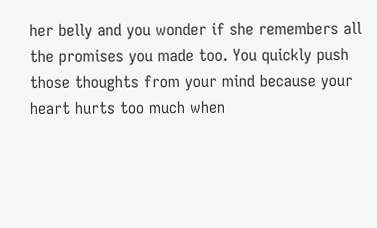her belly and you wonder if she remembers all the promises you made too. You quickly push those thoughts from your mind because your heart hurts too much when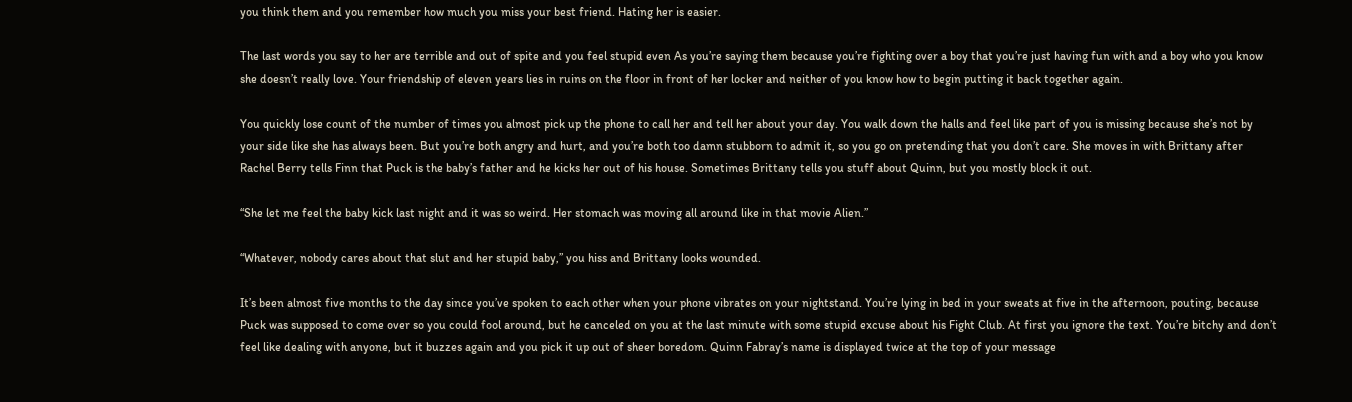you think them and you remember how much you miss your best friend. Hating her is easier.

The last words you say to her are terrible and out of spite and you feel stupid even As you’re saying them because you’re fighting over a boy that you’re just having fun with and a boy who you know she doesn’t really love. Your friendship of eleven years lies in ruins on the floor in front of her locker and neither of you know how to begin putting it back together again.

You quickly lose count of the number of times you almost pick up the phone to call her and tell her about your day. You walk down the halls and feel like part of you is missing because she’s not by your side like she has always been. But you’re both angry and hurt, and you’re both too damn stubborn to admit it, so you go on pretending that you don’t care. She moves in with Brittany after Rachel Berry tells Finn that Puck is the baby’s father and he kicks her out of his house. Sometimes Brittany tells you stuff about Quinn, but you mostly block it out.

“She let me feel the baby kick last night and it was so weird. Her stomach was moving all around like in that movie Alien.”

“Whatever, nobody cares about that slut and her stupid baby,” you hiss and Brittany looks wounded.

It’s been almost five months to the day since you’ve spoken to each other when your phone vibrates on your nightstand. You’re lying in bed in your sweats at five in the afternoon, pouting, because Puck was supposed to come over so you could fool around, but he canceled on you at the last minute with some stupid excuse about his Fight Club. At first you ignore the text. You’re bitchy and don’t feel like dealing with anyone, but it buzzes again and you pick it up out of sheer boredom. Quinn Fabray’s name is displayed twice at the top of your message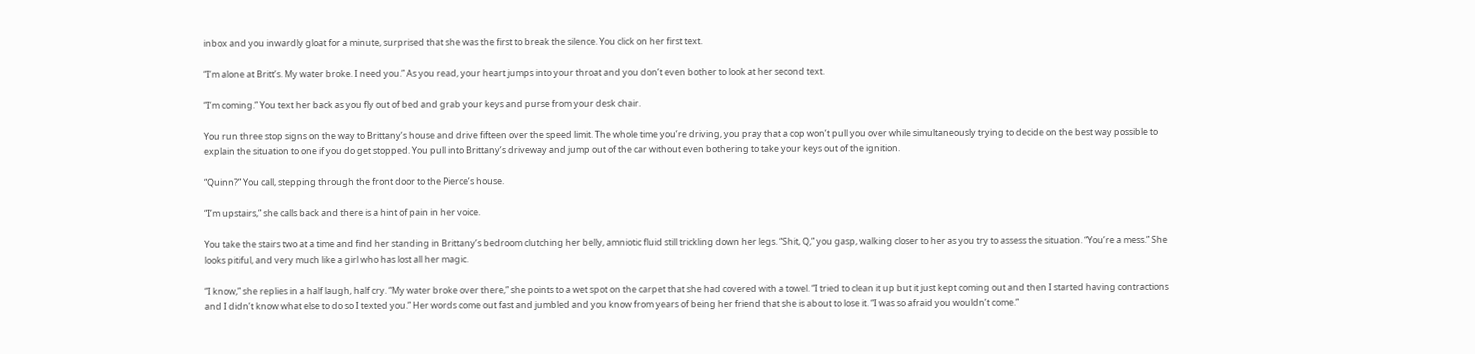inbox and you inwardly gloat for a minute, surprised that she was the first to break the silence. You click on her first text.

“I’m alone at Britt’s. My water broke. I need you.” As you read, your heart jumps into your throat and you don’t even bother to look at her second text.

“I’m coming.” You text her back as you fly out of bed and grab your keys and purse from your desk chair.

You run three stop signs on the way to Brittany’s house and drive fifteen over the speed limit. The whole time you’re driving, you pray that a cop won’t pull you over while simultaneously trying to decide on the best way possible to explain the situation to one if you do get stopped. You pull into Brittany’s driveway and jump out of the car without even bothering to take your keys out of the ignition.

“Quinn?” You call, stepping through the front door to the Pierce’s house.

“I’m upstairs,” she calls back and there is a hint of pain in her voice.

You take the stairs two at a time and find her standing in Brittany’s bedroom clutching her belly, amniotic fluid still trickling down her legs. “Shit, Q,” you gasp, walking closer to her as you try to assess the situation. “You’re a mess.” She looks pitiful, and very much like a girl who has lost all her magic.

“I know,” she replies in a half laugh, half cry. “My water broke over there,” she points to a wet spot on the carpet that she had covered with a towel. “I tried to clean it up but it just kept coming out and then I started having contractions and I didn’t know what else to do so I texted you.” Her words come out fast and jumbled and you know from years of being her friend that she is about to lose it. “I was so afraid you wouldn’t come.”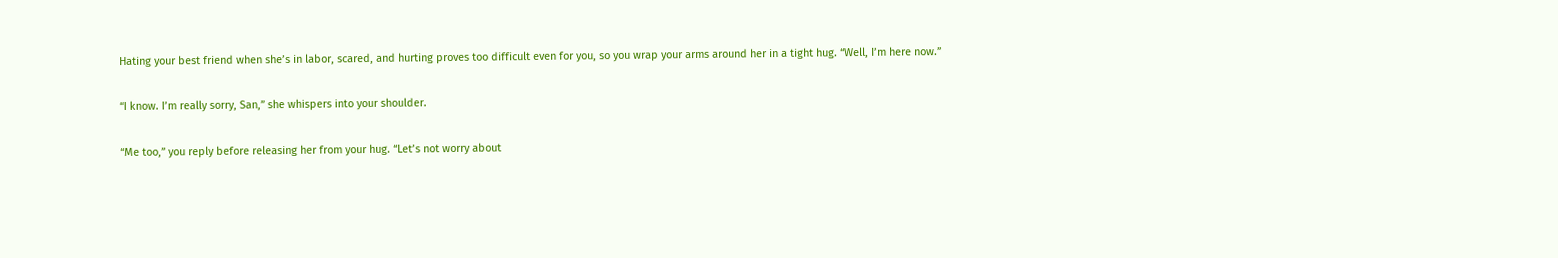Hating your best friend when she’s in labor, scared, and hurting proves too difficult even for you, so you wrap your arms around her in a tight hug. “Well, I’m here now.”

“I know. I’m really sorry, San,” she whispers into your shoulder.

“Me too,” you reply before releasing her from your hug. “Let’s not worry about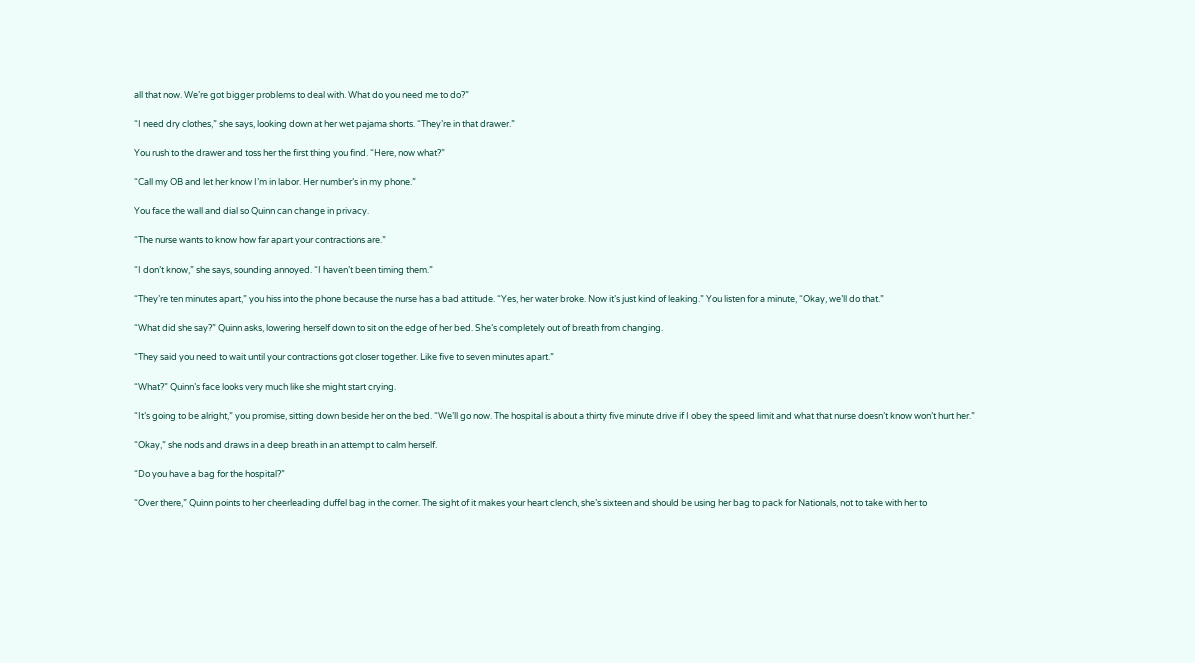all that now. We’re got bigger problems to deal with. What do you need me to do?”

“I need dry clothes,” she says, looking down at her wet pajama shorts. “They’re in that drawer.”

You rush to the drawer and toss her the first thing you find. “Here, now what?”

“Call my OB and let her know I’m in labor. Her number’s in my phone.”

You face the wall and dial so Quinn can change in privacy.

“The nurse wants to know how far apart your contractions are.”

“I don’t know,” she says, sounding annoyed. “I haven’t been timing them.”

“They’re ten minutes apart,” you hiss into the phone because the nurse has a bad attitude. “Yes, her water broke. Now it’s just kind of leaking.” You listen for a minute, “Okay, we’ll do that.”

“What did she say?” Quinn asks, lowering herself down to sit on the edge of her bed. She’s completely out of breath from changing.

“They said you need to wait until your contractions got closer together. Like five to seven minutes apart.”

“What?” Quinn’s face looks very much like she might start crying.

“It’s going to be alright,” you promise, sitting down beside her on the bed. “We’ll go now. The hospital is about a thirty five minute drive if I obey the speed limit and what that nurse doesn’t know won’t hurt her.”

“Okay,” she nods and draws in a deep breath in an attempt to calm herself.

“Do you have a bag for the hospital?”

“Over there,” Quinn points to her cheerleading duffel bag in the corner. The sight of it makes your heart clench, she’s sixteen and should be using her bag to pack for Nationals, not to take with her to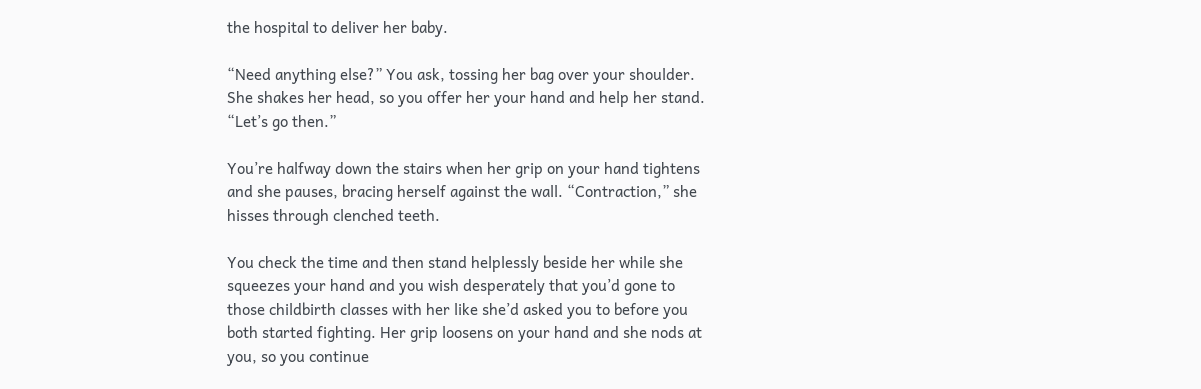the hospital to deliver her baby.

“Need anything else?” You ask, tossing her bag over your shoulder. She shakes her head, so you offer her your hand and help her stand. “Let’s go then.”

You’re halfway down the stairs when her grip on your hand tightens and she pauses, bracing herself against the wall. “Contraction,” she hisses through clenched teeth.

You check the time and then stand helplessly beside her while she squeezes your hand and you wish desperately that you’d gone to those childbirth classes with her like she’d asked you to before you both started fighting. Her grip loosens on your hand and she nods at you, so you continue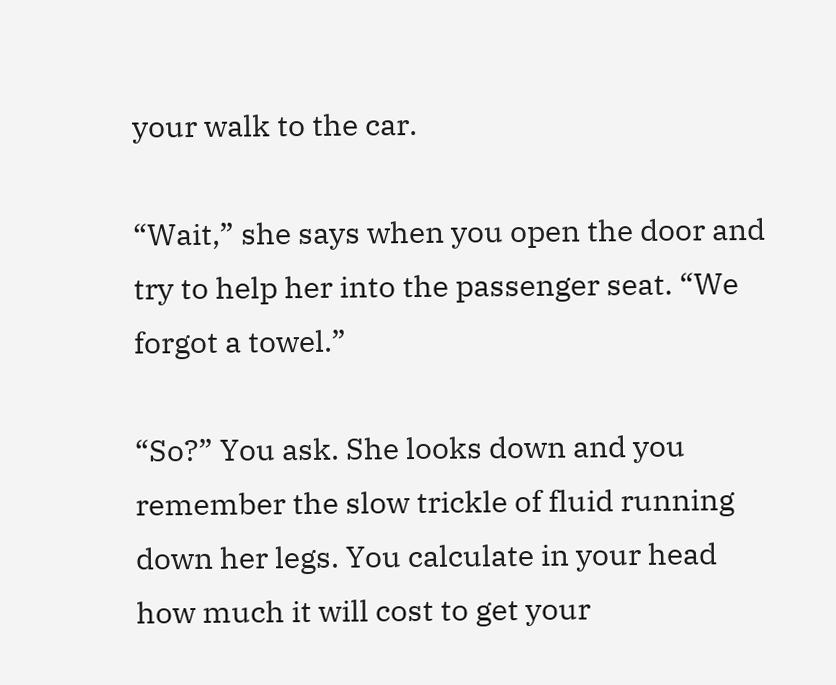your walk to the car.

“Wait,” she says when you open the door and try to help her into the passenger seat. “We forgot a towel.”

“So?” You ask. She looks down and you remember the slow trickle of fluid running down her legs. You calculate in your head how much it will cost to get your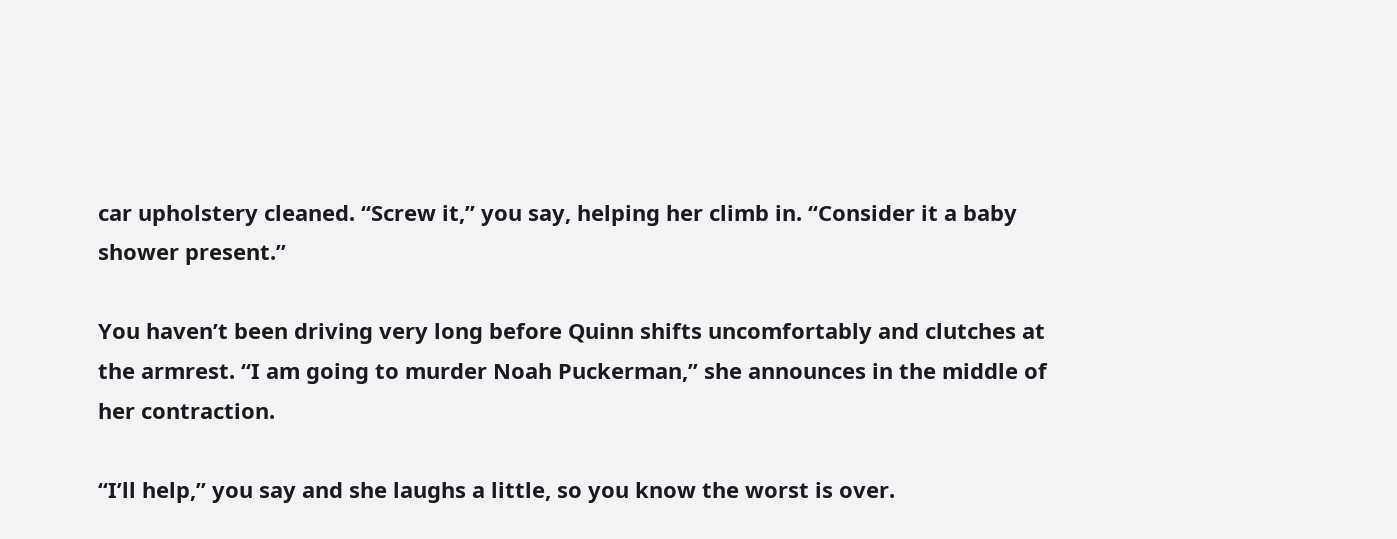car upholstery cleaned. “Screw it,” you say, helping her climb in. “Consider it a baby shower present.”

You haven’t been driving very long before Quinn shifts uncomfortably and clutches at the armrest. “I am going to murder Noah Puckerman,” she announces in the middle of her contraction.

“I’ll help,” you say and she laughs a little, so you know the worst is over.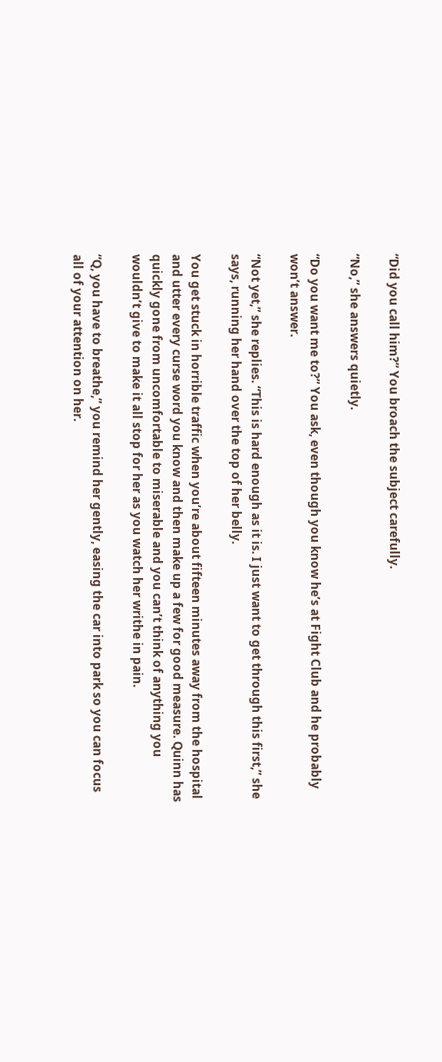“Did you call him?” You broach the subject carefully.

“No,” she answers quietly.

“Do you want me to?” You ask, even though you know he’s at Fight Club and he probably won’t answer.

“Not yet,” she replies. “This is hard enough as it is. I just want to get through this first,” she says, running her hand over the top of her belly.

You get stuck in horrible traffic when you’re about fifteen minutes away from the hospital and utter every curse word you know and then make up a few for good measure. Quinn has quickly gone from uncomfortable to miserable and you can’t think of anything you wouldn’t give to make it all stop for her as you watch her writhe in pain.

“Q, you have to breathe,” you remind her gently, easing the car into park so you can focus all of your attention on her.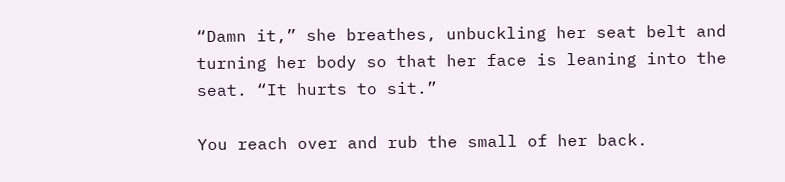“Damn it,” she breathes, unbuckling her seat belt and turning her body so that her face is leaning into the seat. “It hurts to sit.”

You reach over and rub the small of her back.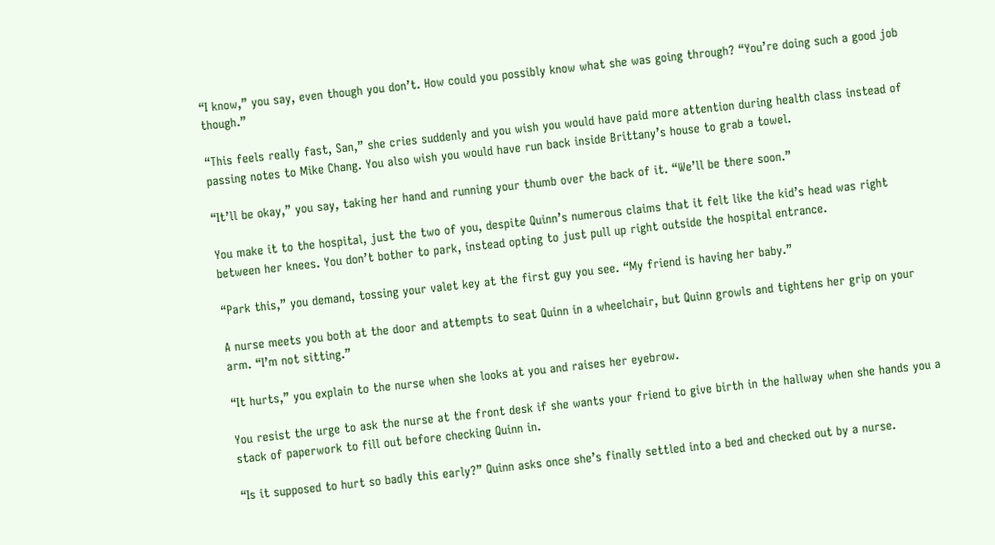“I know,” you say, even though you don’t. How could you possibly know what she was going through? “You’re doing such a good job though.”

“This feels really fast, San,” she cries suddenly and you wish you would have paid more attention during health class instead of passing notes to Mike Chang. You also wish you would have run back inside Brittany’s house to grab a towel.

“It’ll be okay,” you say, taking her hand and running your thumb over the back of it. “We’ll be there soon.”

You make it to the hospital, just the two of you, despite Quinn’s numerous claims that it felt like the kid’s head was right between her knees. You don’t bother to park, instead opting to just pull up right outside the hospital entrance.

“Park this,” you demand, tossing your valet key at the first guy you see. “My friend is having her baby.”

A nurse meets you both at the door and attempts to seat Quinn in a wheelchair, but Quinn growls and tightens her grip on your arm. “I’m not sitting.”

“It hurts,” you explain to the nurse when she looks at you and raises her eyebrow.

You resist the urge to ask the nurse at the front desk if she wants your friend to give birth in the hallway when she hands you a stack of paperwork to fill out before checking Quinn in.

“Is it supposed to hurt so badly this early?” Quinn asks once she’s finally settled into a bed and checked out by a nurse.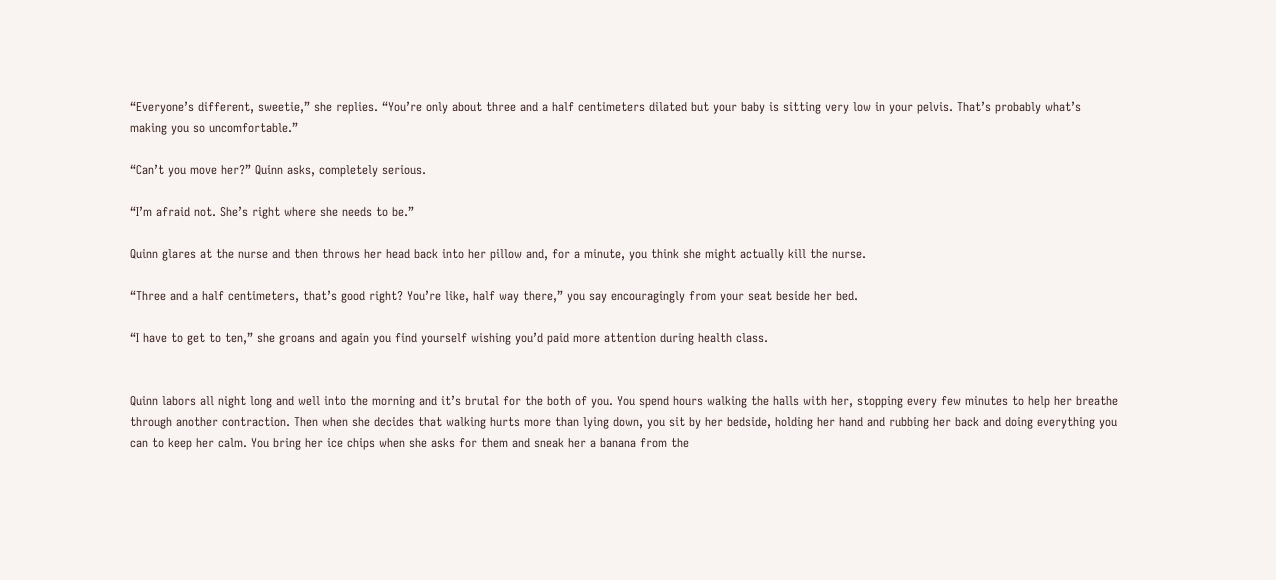“Everyone’s different, sweetie,” she replies. “You’re only about three and a half centimeters dilated but your baby is sitting very low in your pelvis. That’s probably what’s making you so uncomfortable.”

“Can’t you move her?” Quinn asks, completely serious.

“I’m afraid not. She’s right where she needs to be.”

Quinn glares at the nurse and then throws her head back into her pillow and, for a minute, you think she might actually kill the nurse.

“Three and a half centimeters, that’s good right? You’re like, half way there,” you say encouragingly from your seat beside her bed.

“I have to get to ten,” she groans and again you find yourself wishing you’d paid more attention during health class.


Quinn labors all night long and well into the morning and it’s brutal for the both of you. You spend hours walking the halls with her, stopping every few minutes to help her breathe through another contraction. Then when she decides that walking hurts more than lying down, you sit by her bedside, holding her hand and rubbing her back and doing everything you can to keep her calm. You bring her ice chips when she asks for them and sneak her a banana from the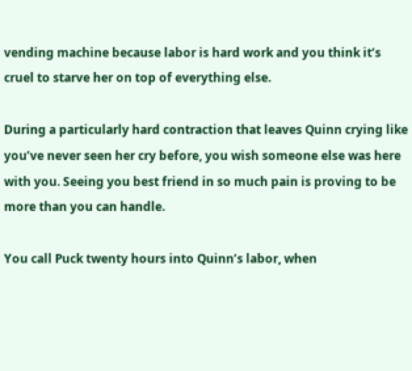vending machine because labor is hard work and you think it’s cruel to starve her on top of everything else.

During a particularly hard contraction that leaves Quinn crying like you’ve never seen her cry before, you wish someone else was here with you. Seeing you best friend in so much pain is proving to be more than you can handle.

You call Puck twenty hours into Quinn’s labor, when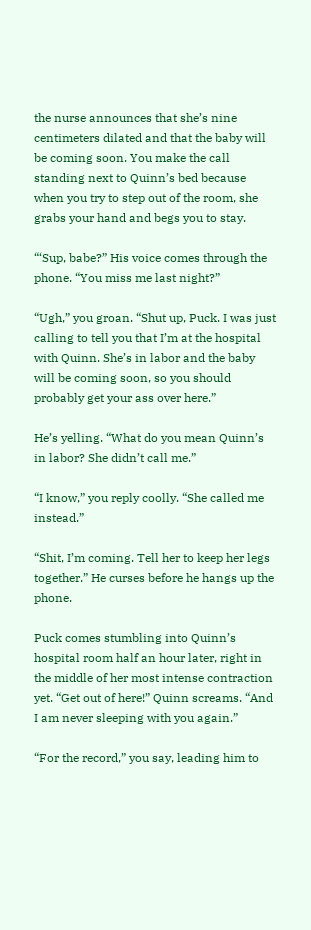the nurse announces that she’s nine centimeters dilated and that the baby will be coming soon. You make the call standing next to Quinn’s bed because when you try to step out of the room, she grabs your hand and begs you to stay.

“‘Sup, babe?” His voice comes through the phone. “You miss me last night?”

“Ugh,” you groan. “Shut up, Puck. I was just calling to tell you that I’m at the hospital with Quinn. She’s in labor and the baby will be coming soon, so you should probably get your ass over here.”

He’s yelling. “What do you mean Quinn’s in labor? She didn’t call me.”

“I know,” you reply coolly. “She called me instead.”

“Shit, I’m coming. Tell her to keep her legs together.” He curses before he hangs up the phone.

Puck comes stumbling into Quinn’s hospital room half an hour later, right in the middle of her most intense contraction yet. “Get out of here!” Quinn screams. “And I am never sleeping with you again.”

“For the record,” you say, leading him to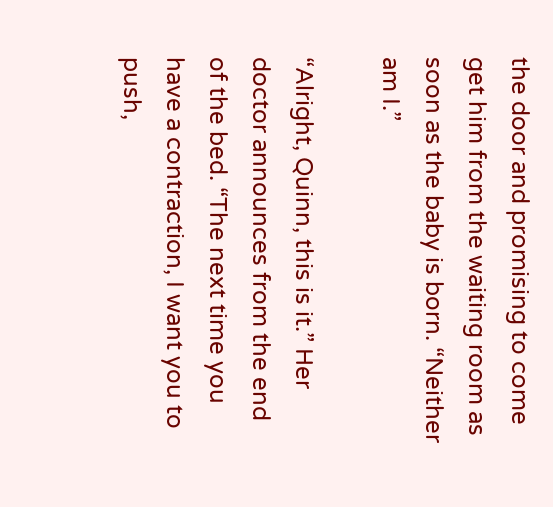the door and promising to come get him from the waiting room as soon as the baby is born. “Neither am I.”

“Alright, Quinn, this is it.” Her doctor announces from the end of the bed. “The next time you have a contraction, I want you to push,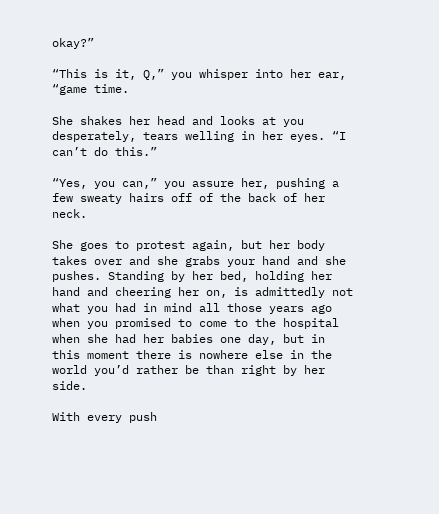okay?”

“This is it, Q,” you whisper into her ear, “game time.

She shakes her head and looks at you desperately, tears welling in her eyes. “I can’t do this.”

“Yes, you can,” you assure her, pushing a few sweaty hairs off of the back of her neck.

She goes to protest again, but her body takes over and she grabs your hand and she pushes. Standing by her bed, holding her hand and cheering her on, is admittedly not what you had in mind all those years ago when you promised to come to the hospital when she had her babies one day, but in this moment there is nowhere else in the world you’d rather be than right by her side.

With every push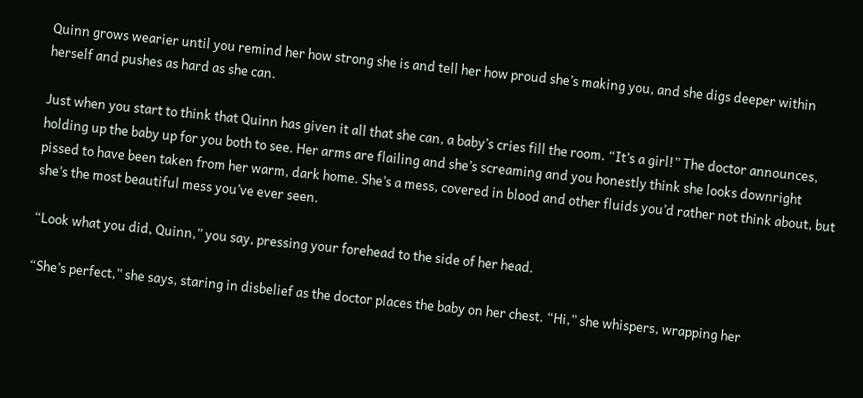Quinn grows wearier until you remind her how strong she is and tell her how proud she’s making you, and she digs deeper within herself and pushes as hard as she can.

Just when you start to think that Quinn has given it all that she can, a baby’s cries fill the room. “It’s a girl!” The doctor announces, holding up the baby up for you both to see. Her arms are flailing and she’s screaming and you honestly think she looks downright pissed to have been taken from her warm, dark home. She’s a mess, covered in blood and other fluids you’d rather not think about, but she’s the most beautiful mess you’ve ever seen.

“Look what you did, Quinn,” you say, pressing your forehead to the side of her head.

“She’s perfect,” she says, staring in disbelief as the doctor places the baby on her chest. “Hi,” she whispers, wrapping her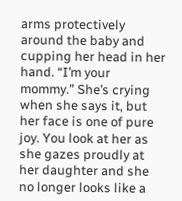arms protectively around the baby and cupping her head in her hand. “I’m your mommy.” She’s crying when she says it, but her face is one of pure joy. You look at her as she gazes proudly at her daughter and she no longer looks like a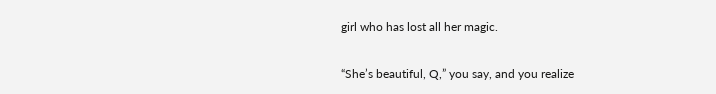girl who has lost all her magic.

“She’s beautiful, Q,” you say, and you realize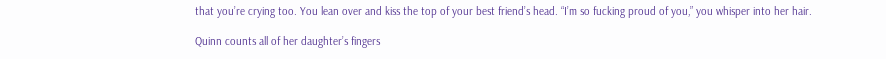that you’re crying too. You lean over and kiss the top of your best friend’s head. “I’m so fucking proud of you,” you whisper into her hair.

Quinn counts all of her daughter’s fingers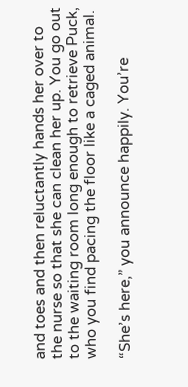and toes and then reluctantly hands her over to the nurse so that she can clean her up. You go out to the waiting room long enough to retrieve Puck, who you find pacing the floor like a caged animal.

“She’s here,” you announce happily. You’re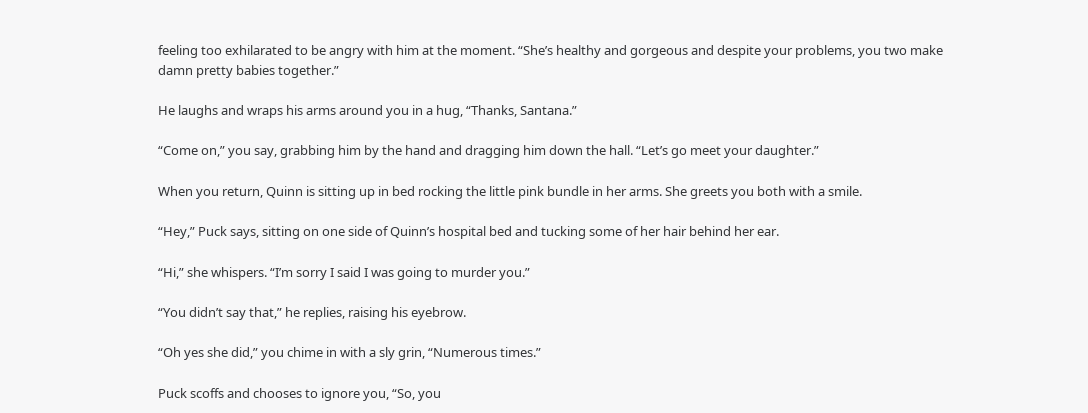feeling too exhilarated to be angry with him at the moment. “She’s healthy and gorgeous and despite your problems, you two make damn pretty babies together.”

He laughs and wraps his arms around you in a hug, “Thanks, Santana.”

“Come on,” you say, grabbing him by the hand and dragging him down the hall. “Let’s go meet your daughter.”

When you return, Quinn is sitting up in bed rocking the little pink bundle in her arms. She greets you both with a smile.

“Hey,” Puck says, sitting on one side of Quinn’s hospital bed and tucking some of her hair behind her ear.

“Hi,” she whispers. “I’m sorry I said I was going to murder you.”

“You didn’t say that,” he replies, raising his eyebrow.

“Oh yes she did,” you chime in with a sly grin, “Numerous times.”

Puck scoffs and chooses to ignore you, “So, you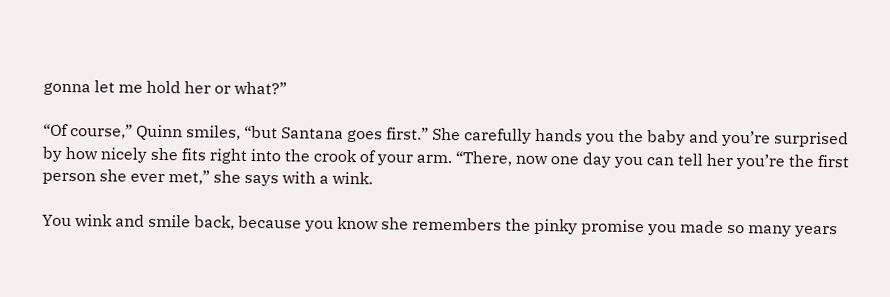gonna let me hold her or what?”

“Of course,” Quinn smiles, “but Santana goes first.” She carefully hands you the baby and you’re surprised by how nicely she fits right into the crook of your arm. “There, now one day you can tell her you’re the first person she ever met,” she says with a wink.

You wink and smile back, because you know she remembers the pinky promise you made so many years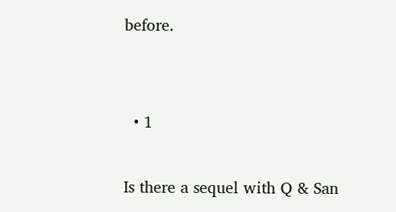before.


  • 1

Is there a sequel with Q & San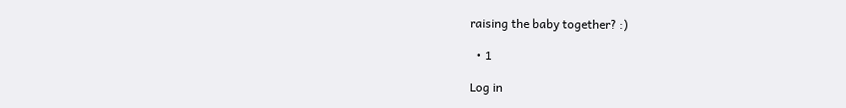raising the baby together? :)

  • 1

Log in